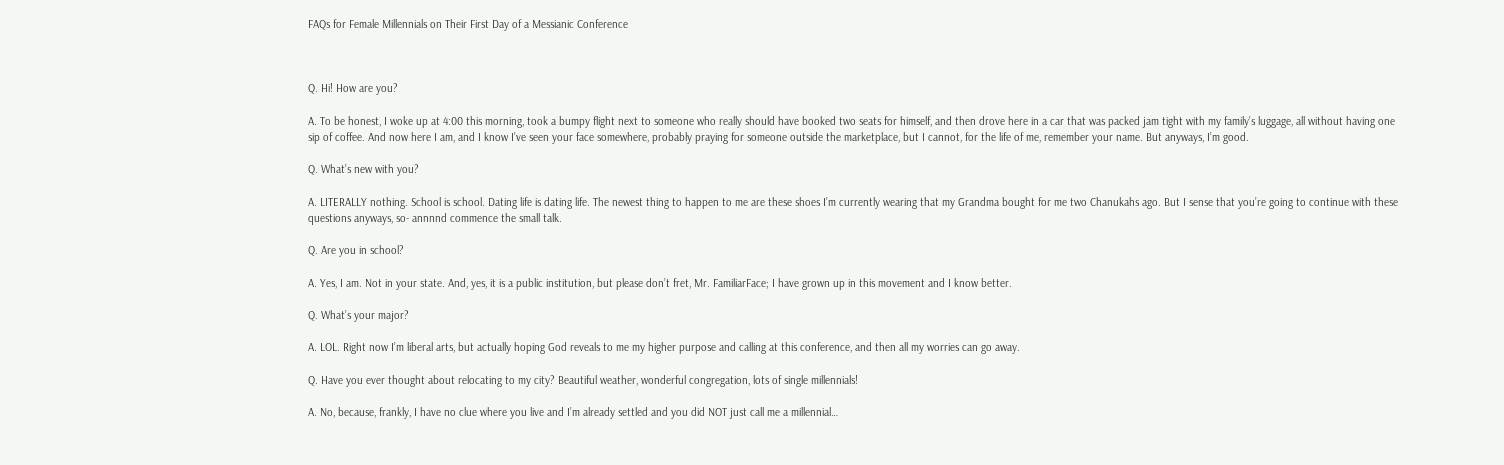FAQs for Female Millennials on Their First Day of a Messianic Conference



Q. Hi! How are you?

A. To be honest, I woke up at 4:00 this morning, took a bumpy flight next to someone who really should have booked two seats for himself, and then drove here in a car that was packed jam tight with my family’s luggage, all without having one sip of coffee. And now here I am, and I know I’ve seen your face somewhere, probably praying for someone outside the marketplace, but I cannot, for the life of me, remember your name. But anyways, I’m good.

Q. What’s new with you?

A. LITERALLY nothing. School is school. Dating life is dating life. The newest thing to happen to me are these shoes I’m currently wearing that my Grandma bought for me two Chanukahs ago. But I sense that you’re going to continue with these questions anyways, so- annnnd commence the small talk.

Q. Are you in school?

A. Yes, I am. Not in your state. And, yes, it is a public institution, but please don’t fret, Mr. FamiliarFace; I have grown up in this movement and I know better.

Q. What’s your major?

A. LOL. Right now I’m liberal arts, but actually hoping God reveals to me my higher purpose and calling at this conference, and then all my worries can go away.

Q. Have you ever thought about relocating to my city? Beautiful weather, wonderful congregation, lots of single millennials!

A. No, because, frankly, I have no clue where you live and I’m already settled and you did NOT just call me a millennial…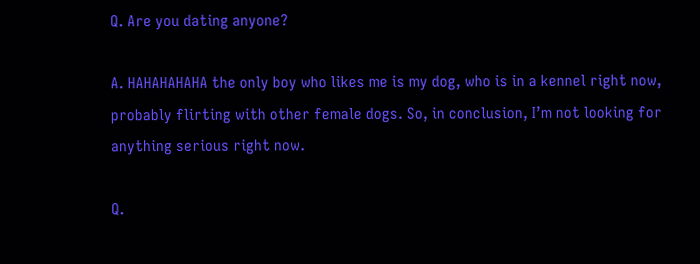Q. Are you dating anyone?

A. HAHAHAHAHA the only boy who likes me is my dog, who is in a kennel right now, probably flirting with other female dogs. So, in conclusion, I’m not looking for anything serious right now.

Q.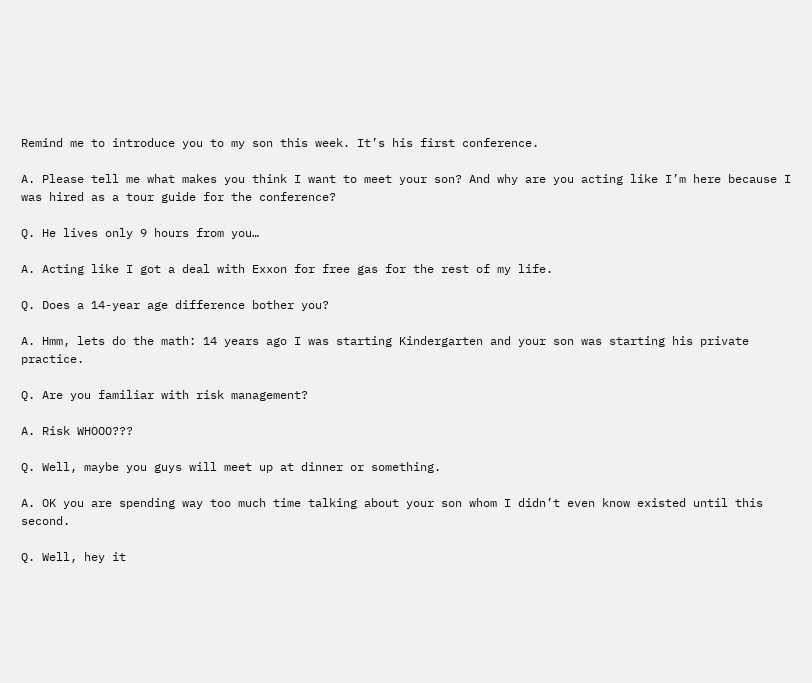Remind me to introduce you to my son this week. It’s his first conference.

A. Please tell me what makes you think I want to meet your son? And why are you acting like I’m here because I was hired as a tour guide for the conference?

Q. He lives only 9 hours from you…

A. Acting like I got a deal with Exxon for free gas for the rest of my life.

Q. Does a 14-year age difference bother you?

A. Hmm, lets do the math: 14 years ago I was starting Kindergarten and your son was starting his private practice.

Q. Are you familiar with risk management?

A. Risk WHOOO???

Q. Well, maybe you guys will meet up at dinner or something.

A. OK you are spending way too much time talking about your son whom I didn’t even know existed until this second.

Q. Well, hey it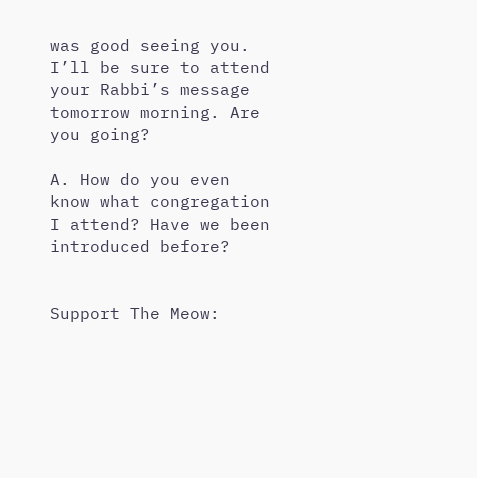was good seeing you. I’ll be sure to attend your Rabbi’s message tomorrow morning. Are you going?

A. How do you even know what congregation I attend? Have we been introduced before?


Support The Meow: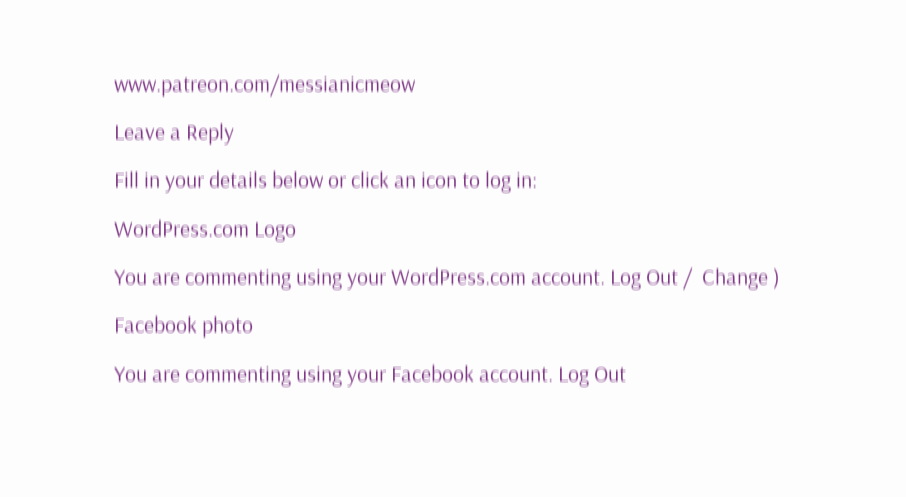www.patreon.com/messianicmeow

Leave a Reply

Fill in your details below or click an icon to log in:

WordPress.com Logo

You are commenting using your WordPress.com account. Log Out /  Change )

Facebook photo

You are commenting using your Facebook account. Log Out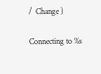/  Change )

Connecting to %s